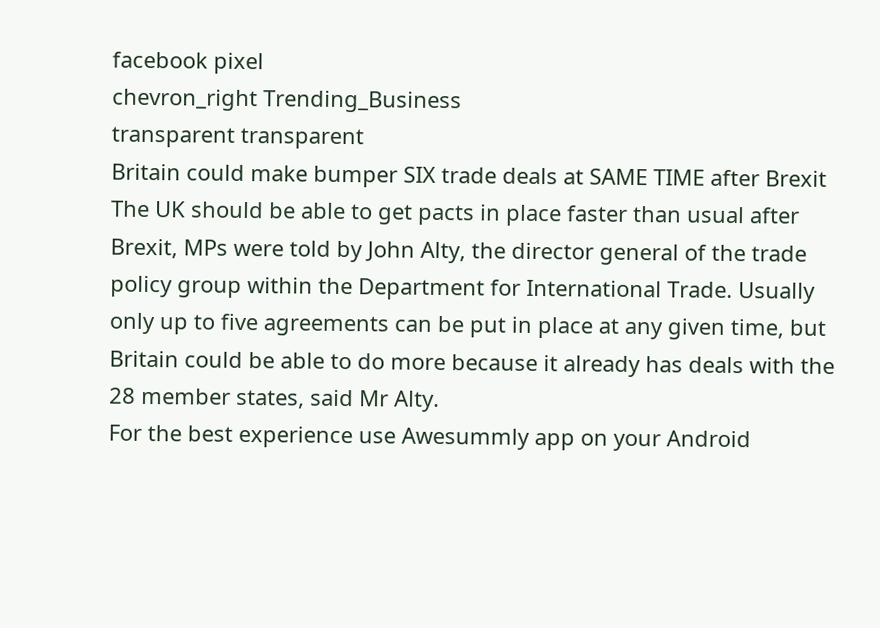facebook pixel
chevron_right Trending_Business
transparent transparent
Britain could make bumper SIX trade deals at SAME TIME after Brexit
The UK should be able to get pacts in place faster than usual after Brexit, MPs were told by John Alty, the director general of the trade policy group within the Department for International Trade. Usually only up to five agreements can be put in place at any given time, but Britain could be able to do more because it already has deals with the 28 member states, said Mr Alty.
For the best experience use Awesummly app on your Android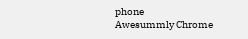phone
Awesummly Chrome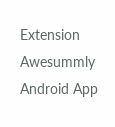Extension Awesummly Android App